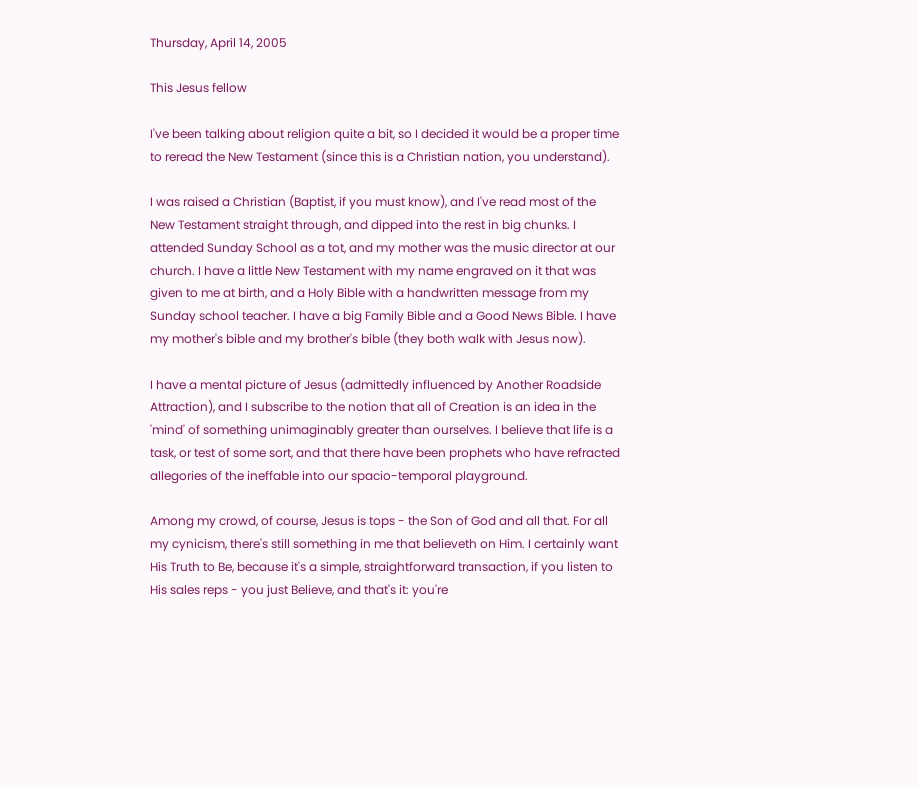Thursday, April 14, 2005

This Jesus fellow

I've been talking about religion quite a bit, so I decided it would be a proper time to reread the New Testament (since this is a Christian nation, you understand).

I was raised a Christian (Baptist, if you must know), and I've read most of the New Testament straight through, and dipped into the rest in big chunks. I attended Sunday School as a tot, and my mother was the music director at our church. I have a little New Testament with my name engraved on it that was given to me at birth, and a Holy Bible with a handwritten message from my Sunday school teacher. I have a big Family Bible and a Good News Bible. I have my mother's bible and my brother's bible (they both walk with Jesus now).

I have a mental picture of Jesus (admittedly influenced by Another Roadside Attraction), and I subscribe to the notion that all of Creation is an idea in the 'mind' of something unimaginably greater than ourselves. I believe that life is a task, or test of some sort, and that there have been prophets who have refracted allegories of the ineffable into our spacio-temporal playground.

Among my crowd, of course, Jesus is tops - the Son of God and all that. For all my cynicism, there's still something in me that believeth on Him. I certainly want His Truth to Be, because it's a simple, straightforward transaction, if you listen to His sales reps - you just Believe, and that's it: you're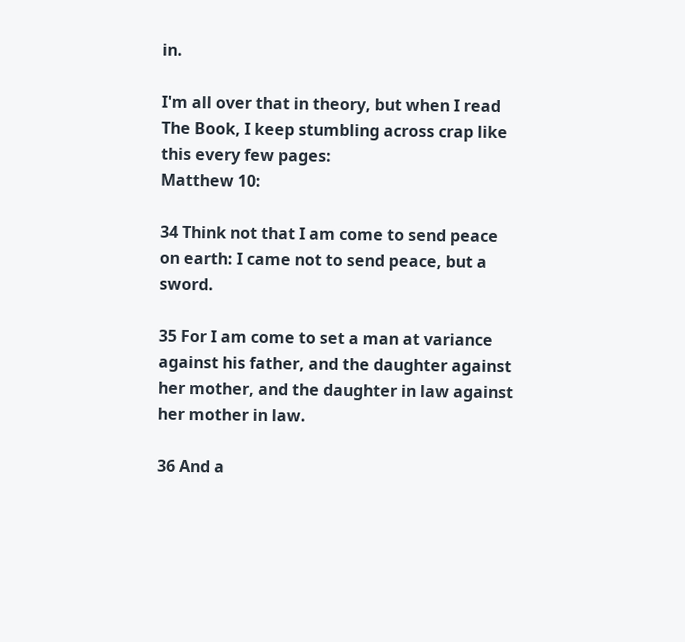in.

I'm all over that in theory, but when I read The Book, I keep stumbling across crap like this every few pages:
Matthew 10:

34 Think not that I am come to send peace on earth: I came not to send peace, but a sword.

35 For I am come to set a man at variance against his father, and the daughter against her mother, and the daughter in law against her mother in law.

36 And a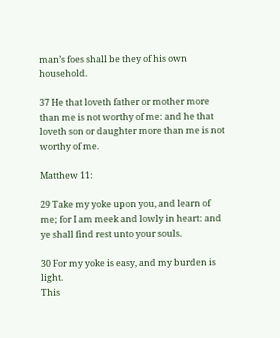man’s foes shall be they of his own household.

37 He that loveth father or mother more than me is not worthy of me: and he that loveth son or daughter more than me is not worthy of me.

Matthew 11:

29 Take my yoke upon you, and learn of me; for I am meek and lowly in heart: and ye shall find rest unto your souls.

30 For my yoke is easy, and my burden is light.
This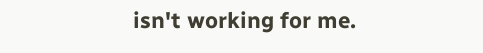isn't working for me.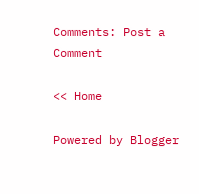Comments: Post a Comment

<< Home

Powered by Blogger